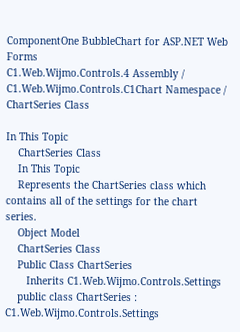ComponentOne BubbleChart for ASP.NET Web Forms
C1.Web.Wijmo.Controls.4 Assembly / C1.Web.Wijmo.Controls.C1Chart Namespace / ChartSeries Class

In This Topic
    ChartSeries Class
    In This Topic
    Represents the ChartSeries class which contains all of the settings for the chart series.
    Object Model
    ChartSeries Class
    Public Class ChartSeries
       Inherits C1.Web.Wijmo.Controls.Settings
    public class ChartSeries : C1.Web.Wijmo.Controls.Settings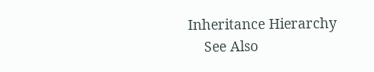Inheritance Hierarchy
    See Also